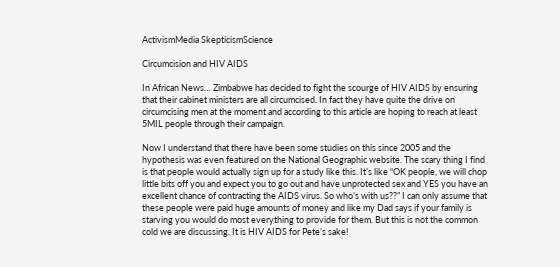ActivismMedia SkepticismScience

Circumcision and HIV AIDS

In African News… Zimbabwe has decided to fight the scourge of HIV AIDS by ensuring that their cabinet ministers are all circumcised. In fact they have quite the drive on circumcising men at the moment and according to this article are hoping to reach at least 5MIL people through their campaign.

Now I understand that there have been some studies on this since 2005 and the hypothesis was even featured on the National Geographic website. The scary thing I find is that people would actually sign up for a study like this. It’s like “OK people, we will chop little bits off you and expect you to go out and have unprotected sex and YES you have an excellent chance of contracting the AIDS virus. So who’s with us??” I can only assume that these people were paid huge amounts of money and like my Dad says if your family is starving you would do most everything to provide for them. But this is not the common cold we are discussing. It is HIV AIDS for Pete’s sake!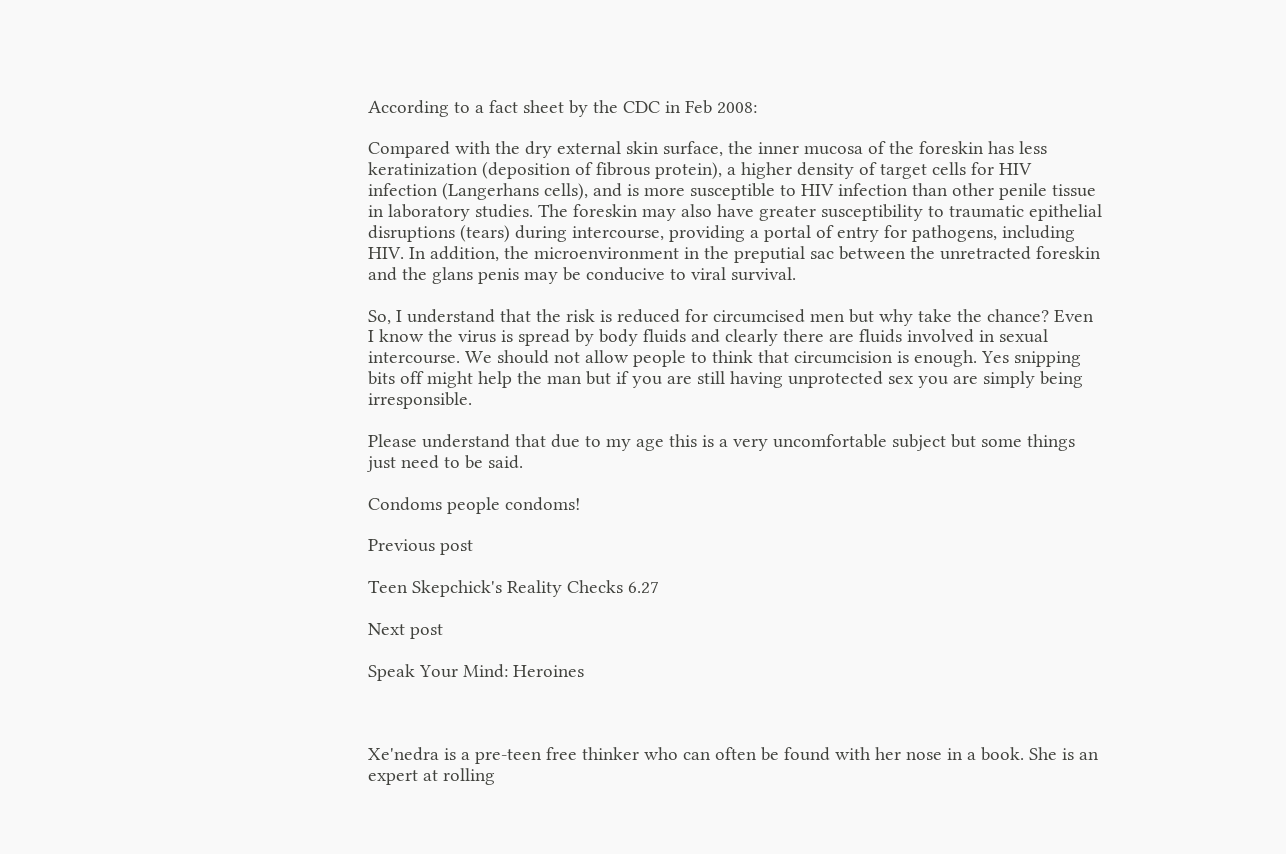According to a fact sheet by the CDC in Feb 2008:

Compared with the dry external skin surface, the inner mucosa of the foreskin has less keratinization (deposition of fibrous protein), a higher density of target cells for HIV infection (Langerhans cells), and is more susceptible to HIV infection than other penile tissue in laboratory studies. The foreskin may also have greater susceptibility to traumatic epithelial disruptions (tears) during intercourse, providing a portal of entry for pathogens, including HIV. In addition, the microenvironment in the preputial sac between the unretracted foreskin and the glans penis may be conducive to viral survival.

So, I understand that the risk is reduced for circumcised men but why take the chance? Even I know the virus is spread by body fluids and clearly there are fluids involved in sexual intercourse. We should not allow people to think that circumcision is enough. Yes snipping bits off might help the man but if you are still having unprotected sex you are simply being irresponsible.

Please understand that due to my age this is a very uncomfortable subject but some things just need to be said.

Condoms people condoms!

Previous post

Teen Skepchick's Reality Checks 6.27

Next post

Speak Your Mind: Heroines



Xe'nedra is a pre-teen free thinker who can often be found with her nose in a book. She is an expert at rolling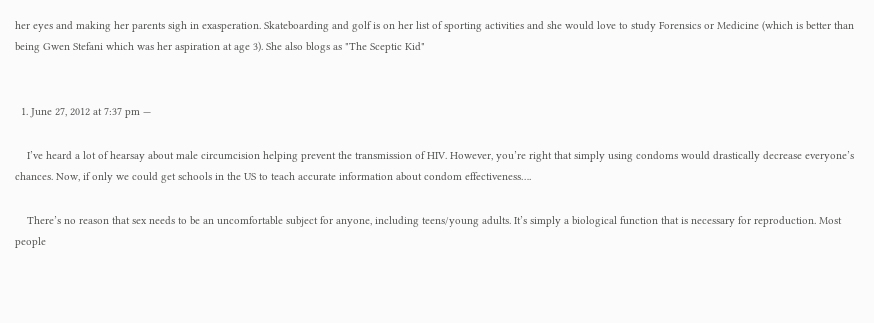her eyes and making her parents sigh in exasperation. Skateboarding and golf is on her list of sporting activities and she would love to study Forensics or Medicine (which is better than being Gwen Stefani which was her aspiration at age 3). She also blogs as "The Sceptic Kid"


  1. June 27, 2012 at 7:37 pm —

    I’ve heard a lot of hearsay about male circumcision helping prevent the transmission of HIV. However, you’re right that simply using condoms would drastically decrease everyone’s chances. Now, if only we could get schools in the US to teach accurate information about condom effectiveness….

    There’s no reason that sex needs to be an uncomfortable subject for anyone, including teens/young adults. It’s simply a biological function that is necessary for reproduction. Most people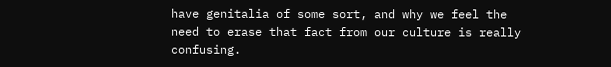have genitalia of some sort, and why we feel the need to erase that fact from our culture is really confusing.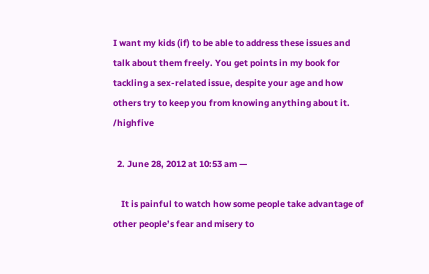I want my kids (if) to be able to address these issues and talk about them freely. You get points in my book for tackling a sex-related issue, despite your age and how others try to keep you from knowing anything about it. /highfive

  2. June 28, 2012 at 10:53 am —

    It is painful to watch how some people take advantage of other people’s fear and misery to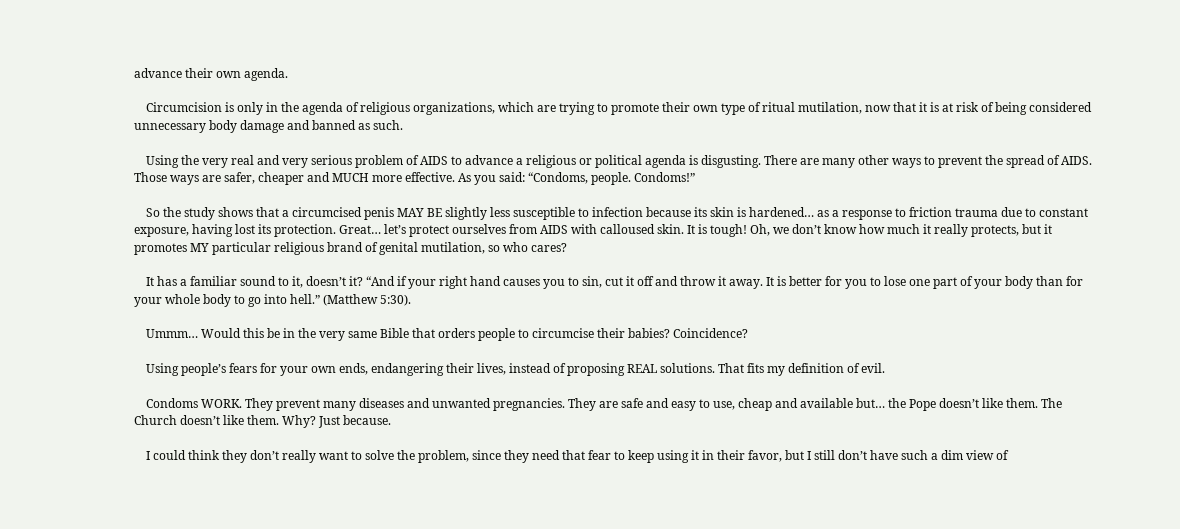advance their own agenda.

    Circumcision is only in the agenda of religious organizations, which are trying to promote their own type of ritual mutilation, now that it is at risk of being considered unnecessary body damage and banned as such.

    Using the very real and very serious problem of AIDS to advance a religious or political agenda is disgusting. There are many other ways to prevent the spread of AIDS. Those ways are safer, cheaper and MUCH more effective. As you said: “Condoms, people. Condoms!”

    So the study shows that a circumcised penis MAY BE slightly less susceptible to infection because its skin is hardened… as a response to friction trauma due to constant exposure, having lost its protection. Great… let’s protect ourselves from AIDS with calloused skin. It is tough! Oh, we don’t know how much it really protects, but it promotes MY particular religious brand of genital mutilation, so who cares?

    It has a familiar sound to it, doesn’t it? “And if your right hand causes you to sin, cut it off and throw it away. It is better for you to lose one part of your body than for your whole body to go into hell.” (Matthew 5:30).

    Ummm… Would this be in the very same Bible that orders people to circumcise their babies? Coincidence?

    Using people’s fears for your own ends, endangering their lives, instead of proposing REAL solutions. That fits my definition of evil.

    Condoms WORK. They prevent many diseases and unwanted pregnancies. They are safe and easy to use, cheap and available but… the Pope doesn’t like them. The Church doesn’t like them. Why? Just because.

    I could think they don’t really want to solve the problem, since they need that fear to keep using it in their favor, but I still don’t have such a dim view of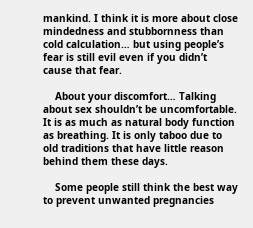mankind. I think it is more about close mindedness and stubbornness than cold calculation… but using people’s fear is still evil even if you didn’t cause that fear.

    About your discomfort… Talking about sex shouldn’t be uncomfortable. It is as much as natural body function as breathing. It is only taboo due to old traditions that have little reason behind them these days.

    Some people still think the best way to prevent unwanted pregnancies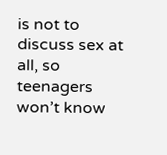is not to discuss sex at all, so teenagers won’t know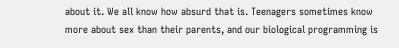about it. We all know how absurd that is. Teenagers sometimes know more about sex than their parents, and our biological programming is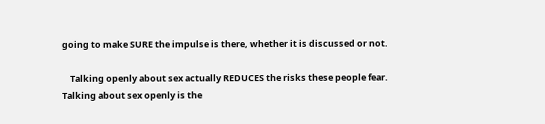going to make SURE the impulse is there, whether it is discussed or not.

    Talking openly about sex actually REDUCES the risks these people fear. Talking about sex openly is the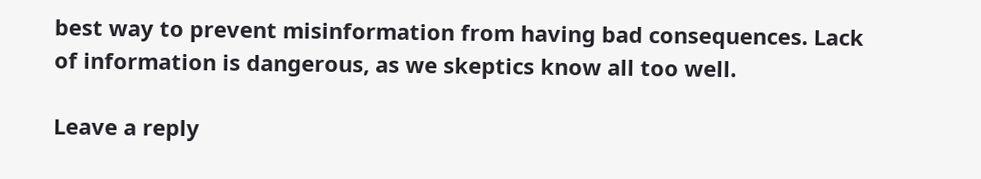best way to prevent misinformation from having bad consequences. Lack of information is dangerous, as we skeptics know all too well.

Leave a reply